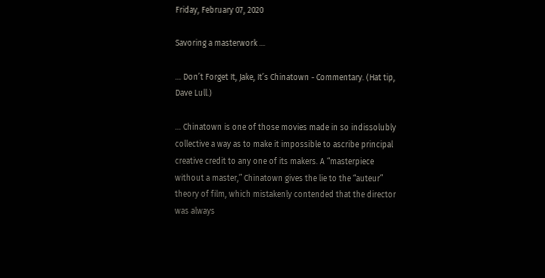Friday, February 07, 2020

Savoring a masterwork …

… Don’t Forget It, Jake, It’s Chinatown - Commentary. (Hat tip, Dave Lull.)

… Chinatown is one of those movies made in so indissolubly collective a way as to make it impossible to ascribe principal creative credit to any one of its makers. A “masterpiece without a master,” Chinatown gives the lie to the “auteur” theory of film, which mistakenly contended that the director was always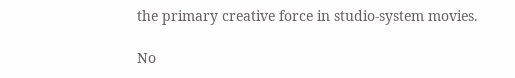the primary creative force in studio-system movies.

No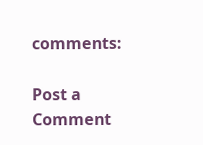comments:

Post a Comment